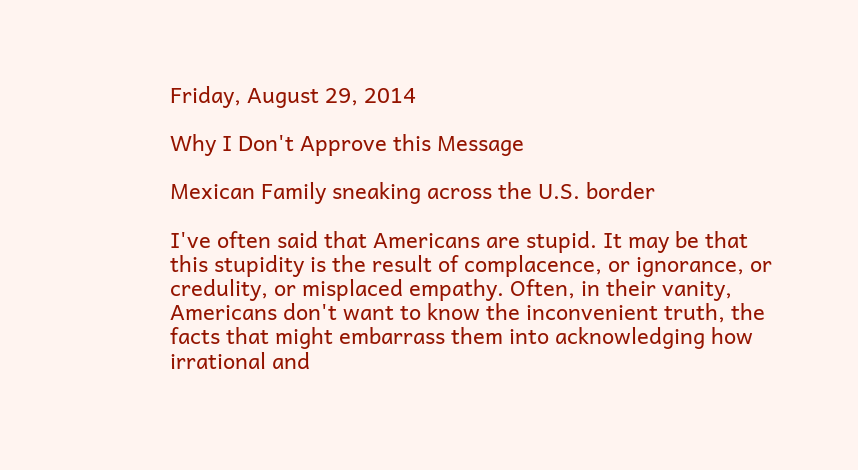Friday, August 29, 2014

Why I Don't Approve this Message

Mexican Family sneaking across the U.S. border

I've often said that Americans are stupid. It may be that this stupidity is the result of complacence, or ignorance, or credulity, or misplaced empathy. Often, in their vanity, Americans don't want to know the inconvenient truth, the facts that might embarrass them into acknowledging how irrational and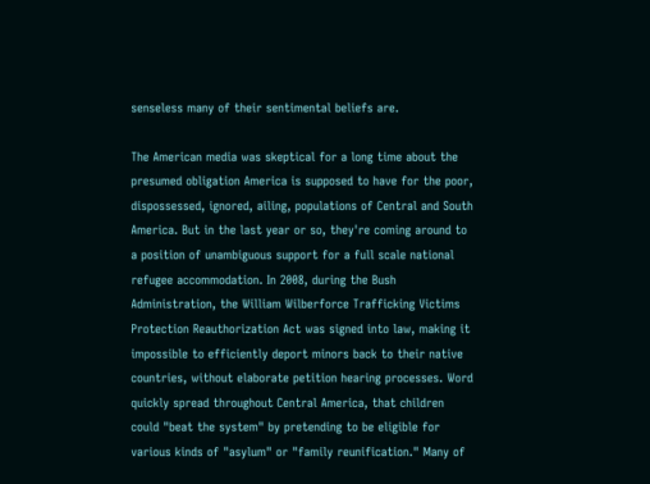senseless many of their sentimental beliefs are.

The American media was skeptical for a long time about the presumed obligation America is supposed to have for the poor, dispossessed, ignored, ailing, populations of Central and South America. But in the last year or so, they're coming around to a position of unambiguous support for a full scale national refugee accommodation. In 2008, during the Bush Administration, the William Wilberforce Trafficking Victims Protection Reauthorization Act was signed into law, making it impossible to efficiently deport minors back to their native countries, without elaborate petition hearing processes. Word quickly spread throughout Central America, that children could "beat the system" by pretending to be eligible for various kinds of "asylum" or "family reunification." Many of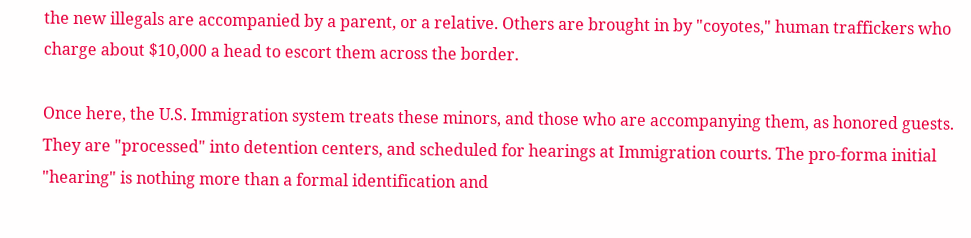the new illegals are accompanied by a parent, or a relative. Others are brought in by "coyotes," human traffickers who charge about $10,000 a head to escort them across the border.

Once here, the U.S. Immigration system treats these minors, and those who are accompanying them, as honored guests. They are "processed" into detention centers, and scheduled for hearings at Immigration courts. The pro-forma initial "hearing" is nothing more than a formal identification and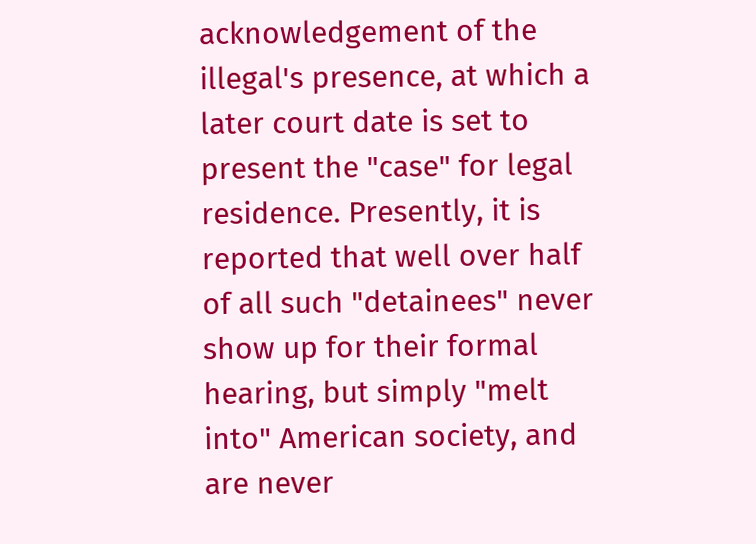acknowledgement of the illegal's presence, at which a later court date is set to present the "case" for legal residence. Presently, it is reported that well over half of all such "detainees" never show up for their formal hearing, but simply "melt into" American society, and are never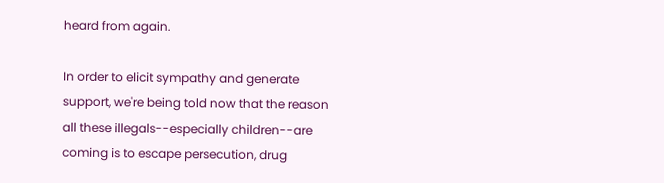heard from again.

In order to elicit sympathy and generate support, we're being told now that the reason all these illegals--especially children--are coming is to escape persecution, drug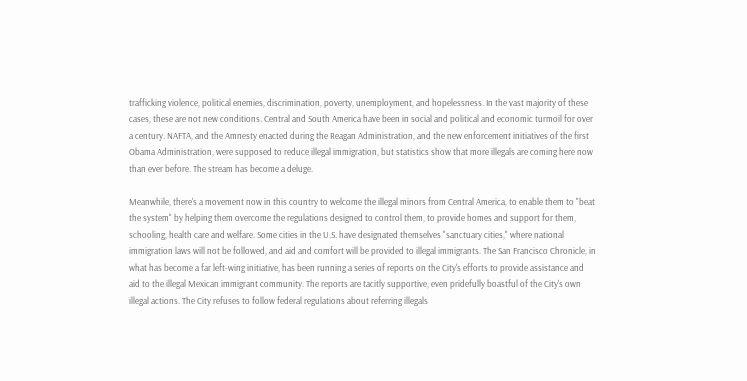trafficking violence, political enemies, discrimination, poverty, unemployment, and hopelessness. In the vast majority of these cases, these are not new conditions. Central and South America have been in social and political and economic turmoil for over a century. NAFTA, and the Amnesty enacted during the Reagan Administration, and the new enforcement initiatives of the first Obama Administration, were supposed to reduce illegal immigration, but statistics show that more illegals are coming here now than ever before. The stream has become a deluge.

Meanwhile, there's a movement now in this country to welcome the illegal minors from Central America, to enable them to "beat the system" by helping them overcome the regulations designed to control them, to provide homes and support for them, schooling, health care and welfare. Some cities in the U.S. have designated themselves "sanctuary cities," where national immigration laws will not be followed, and aid and comfort will be provided to illegal immigrants. The San Francisco Chronicle, in what has become a far left-wing initiative, has been running a series of reports on the City's efforts to provide assistance and aid to the illegal Mexican immigrant community. The reports are tacitly supportive, even pridefully boastful of the City's own illegal actions. The City refuses to follow federal regulations about referring illegals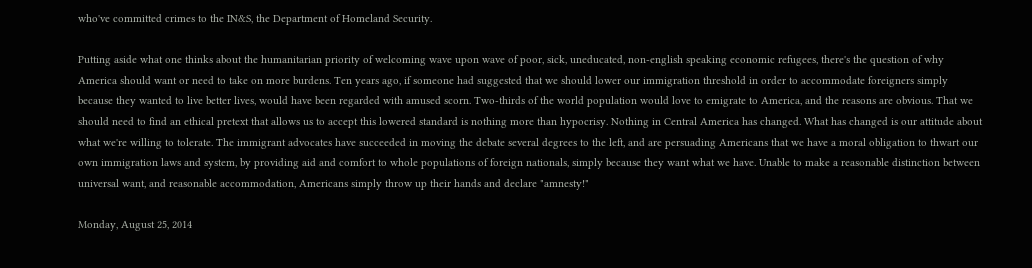who've committed crimes to the IN&S, the Department of Homeland Security.

Putting aside what one thinks about the humanitarian priority of welcoming wave upon wave of poor, sick, uneducated, non-english speaking economic refugees, there's the question of why America should want or need to take on more burdens. Ten years ago, if someone had suggested that we should lower our immigration threshold in order to accommodate foreigners simply because they wanted to live better lives, would have been regarded with amused scorn. Two-thirds of the world population would love to emigrate to America, and the reasons are obvious. That we should need to find an ethical pretext that allows us to accept this lowered standard is nothing more than hypocrisy. Nothing in Central America has changed. What has changed is our attitude about what we're willing to tolerate. The immigrant advocates have succeeded in moving the debate several degrees to the left, and are persuading Americans that we have a moral obligation to thwart our own immigration laws and system, by providing aid and comfort to whole populations of foreign nationals, simply because they want what we have. Unable to make a reasonable distinction between universal want, and reasonable accommodation, Americans simply throw up their hands and declare "amnesty!"

Monday, August 25, 2014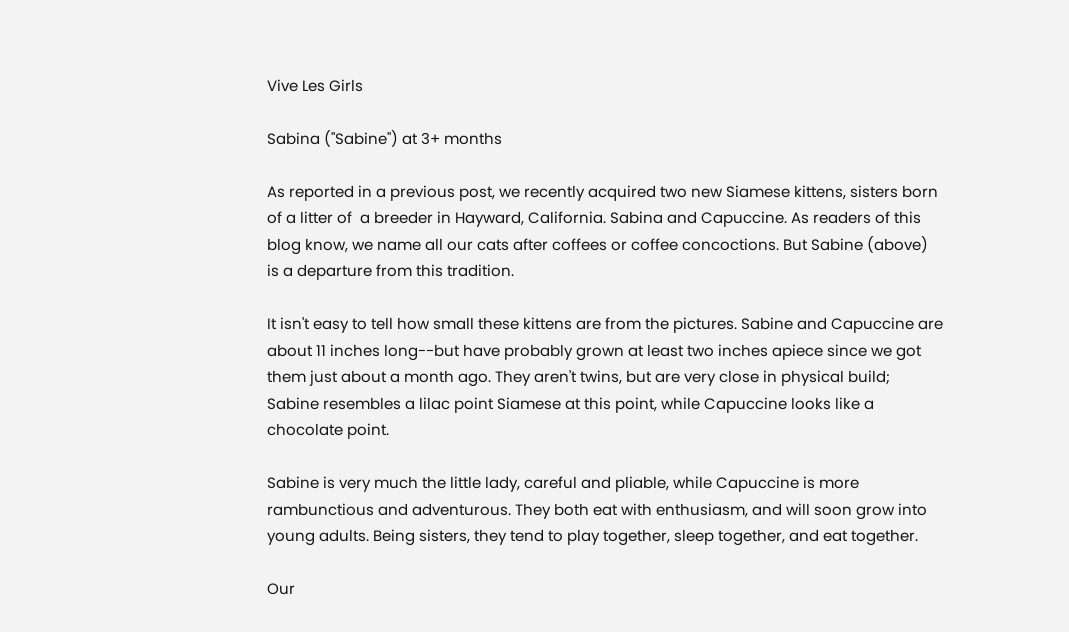Vive Les Girls

Sabina ("Sabine") at 3+ months

As reported in a previous post, we recently acquired two new Siamese kittens, sisters born of a litter of  a breeder in Hayward, California. Sabina and Capuccine. As readers of this blog know, we name all our cats after coffees or coffee concoctions. But Sabine (above) is a departure from this tradition.

It isn't easy to tell how small these kittens are from the pictures. Sabine and Capuccine are about 11 inches long--but have probably grown at least two inches apiece since we got them just about a month ago. They aren't twins, but are very close in physical build; Sabine resembles a lilac point Siamese at this point, while Capuccine looks like a chocolate point.

Sabine is very much the little lady, careful and pliable, while Capuccine is more rambunctious and adventurous. They both eat with enthusiasm, and will soon grow into young adults. Being sisters, they tend to play together, sleep together, and eat together.

Our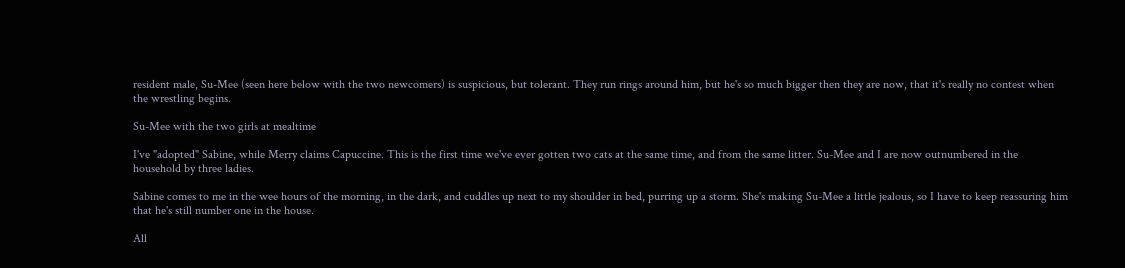resident male, Su-Mee (seen here below with the two newcomers) is suspicious, but tolerant. They run rings around him, but he's so much bigger then they are now, that it's really no contest when the wrestling begins.

Su-Mee with the two girls at mealtime

I've "adopted" Sabine, while Merry claims Capuccine. This is the first time we've ever gotten two cats at the same time, and from the same litter. Su-Mee and I are now outnumbered in the household by three ladies.

Sabine comes to me in the wee hours of the morning, in the dark, and cuddles up next to my shoulder in bed, purring up a storm. She's making Su-Mee a little jealous, so I have to keep reassuring him that he's still number one in the house.

All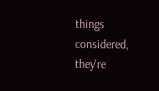things considered, they're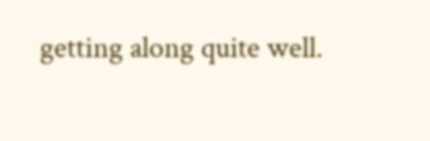getting along quite well.